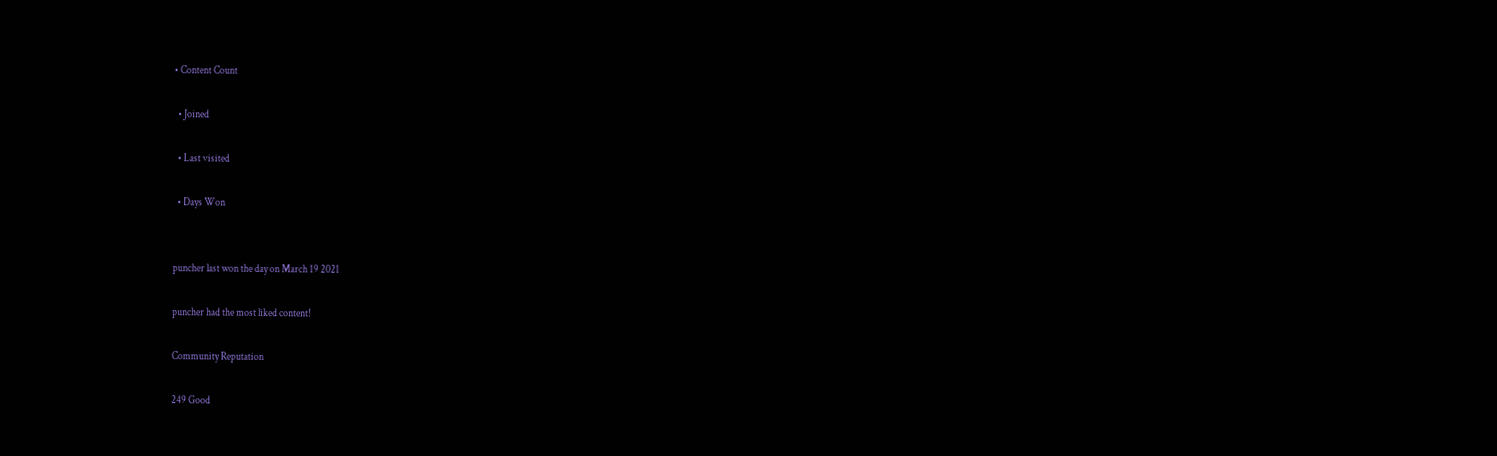• Content Count

  • Joined

  • Last visited

  • Days Won


puncher last won the day on March 19 2021

puncher had the most liked content!

Community Reputation

249 Good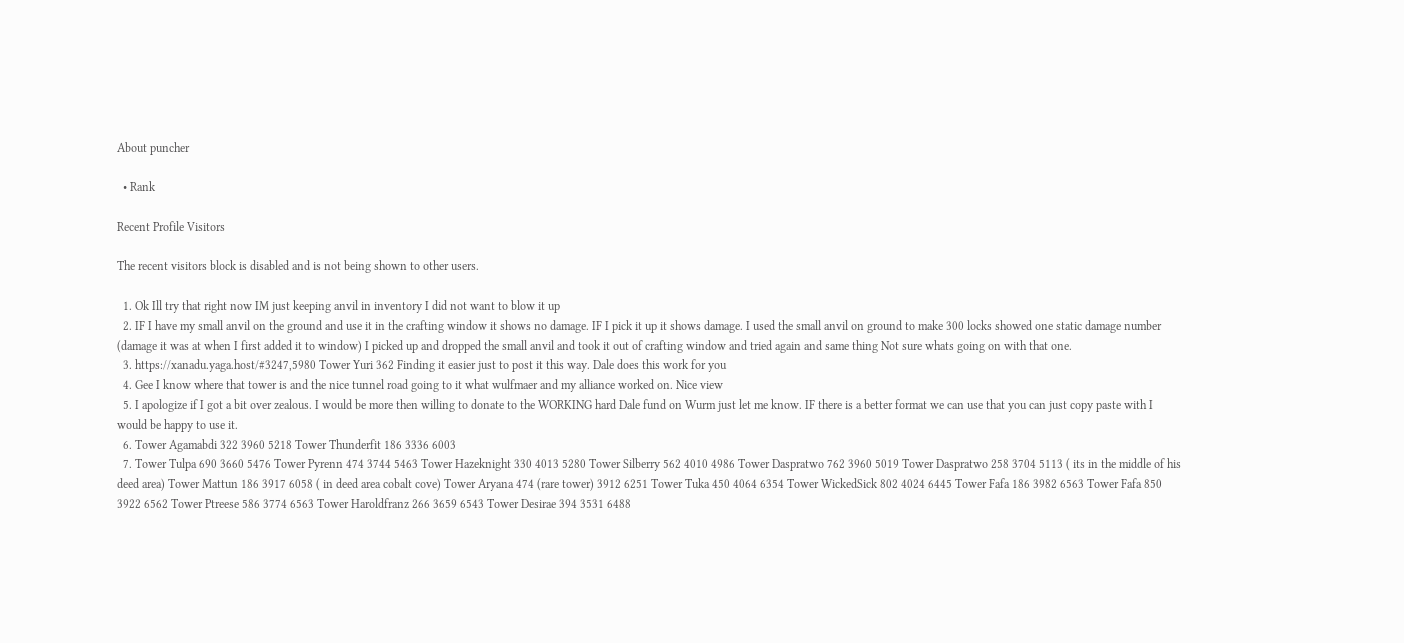About puncher

  • Rank

Recent Profile Visitors

The recent visitors block is disabled and is not being shown to other users.

  1. Ok Ill try that right now IM just keeping anvil in inventory I did not want to blow it up
  2. IF I have my small anvil on the ground and use it in the crafting window it shows no damage. IF I pick it up it shows damage. I used the small anvil on ground to make 300 locks showed one static damage number (damage it was at when I first added it to window) I picked up and dropped the small anvil and took it out of crafting window and tried again and same thing Not sure whats going on with that one.
  3. https://xanadu.yaga.host/#3247,5980 Tower Yuri 362 Finding it easier just to post it this way. Dale does this work for you
  4. Gee I know where that tower is and the nice tunnel road going to it what wulfmaer and my alliance worked on. Nice view
  5. I apologize if I got a bit over zealous. I would be more then willing to donate to the WORKING hard Dale fund on Wurm just let me know. IF there is a better format we can use that you can just copy paste with I would be happy to use it.
  6. Tower Agamabdi 322 3960 5218 Tower Thunderfit 186 3336 6003
  7. Tower Tulpa 690 3660 5476 Tower Pyrenn 474 3744 5463 Tower Hazeknight 330 4013 5280 Tower Silberry 562 4010 4986 Tower Daspratwo 762 3960 5019 Tower Daspratwo 258 3704 5113 ( its in the middle of his deed area) Tower Mattun 186 3917 6058 ( in deed area cobalt cove) Tower Aryana 474 (rare tower) 3912 6251 Tower Tuka 450 4064 6354 Tower WickedSick 802 4024 6445 Tower Fafa 186 3982 6563 Tower Fafa 850 3922 6562 Tower Ptreese 586 3774 6563 Tower Haroldfranz 266 3659 6543 Tower Desirae 394 3531 6488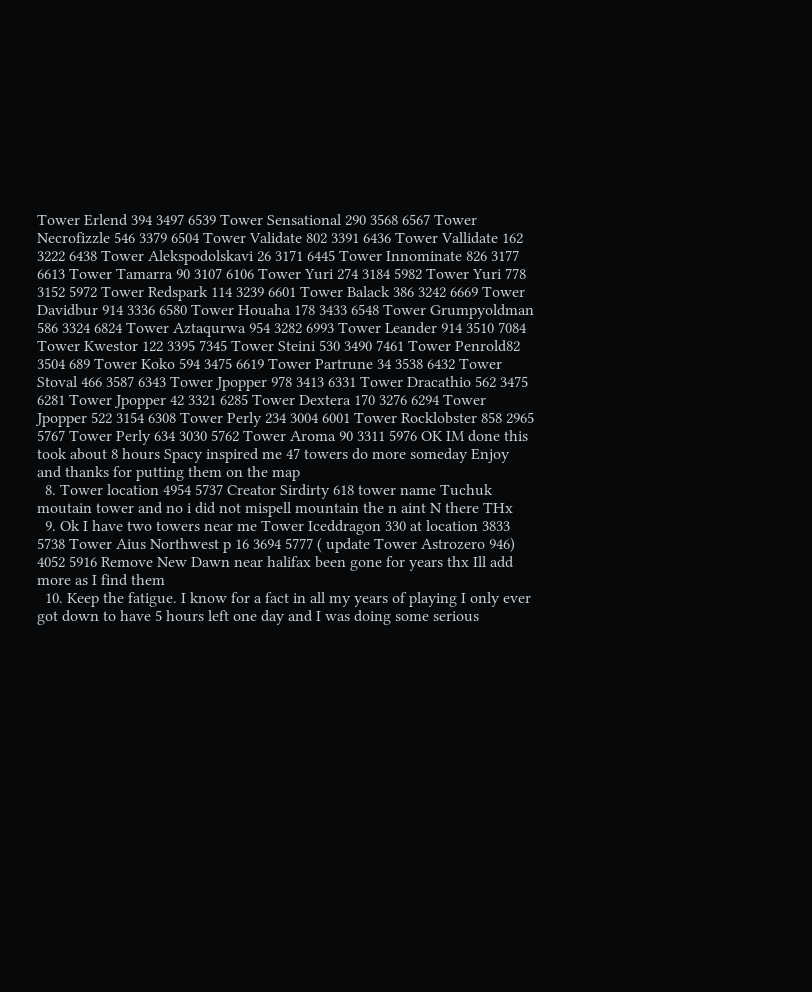Tower Erlend 394 3497 6539 Tower Sensational 290 3568 6567 Tower Necrofizzle 546 3379 6504 Tower Validate 802 3391 6436 Tower Vallidate 162 3222 6438 Tower Alekspodolskavi 26 3171 6445 Tower Innominate 826 3177 6613 Tower Tamarra 90 3107 6106 Tower Yuri 274 3184 5982 Tower Yuri 778 3152 5972 Tower Redspark 114 3239 6601 Tower Balack 386 3242 6669 Tower Davidbur 914 3336 6580 Tower Houaha 178 3433 6548 Tower Grumpyoldman 586 3324 6824 Tower Aztaqurwa 954 3282 6993 Tower Leander 914 3510 7084 Tower Kwestor 122 3395 7345 Tower Steini 530 3490 7461 Tower Penrold82 3504 689 Tower Koko 594 3475 6619 Tower Partrune 34 3538 6432 Tower Stoval 466 3587 6343 Tower Jpopper 978 3413 6331 Tower Dracathio 562 3475 6281 Tower Jpopper 42 3321 6285 Tower Dextera 170 3276 6294 Tower Jpopper 522 3154 6308 Tower Perly 234 3004 6001 Tower Rocklobster 858 2965 5767 Tower Perly 634 3030 5762 Tower Aroma 90 3311 5976 OK IM done this took about 8 hours Spacy inspired me 47 towers do more someday Enjoy and thanks for putting them on the map
  8. Tower location 4954 5737 Creator Sirdirty 618 tower name Tuchuk moutain tower and no i did not mispell mountain the n aint N there THx
  9. Ok I have two towers near me Tower Iceddragon 330 at location 3833 5738 Tower Aius Northwest p 16 3694 5777 ( update Tower Astrozero 946) 4052 5916 Remove New Dawn near halifax been gone for years thx Ill add more as I find them
  10. Keep the fatigue. I know for a fact in all my years of playing I only ever got down to have 5 hours left one day and I was doing some serious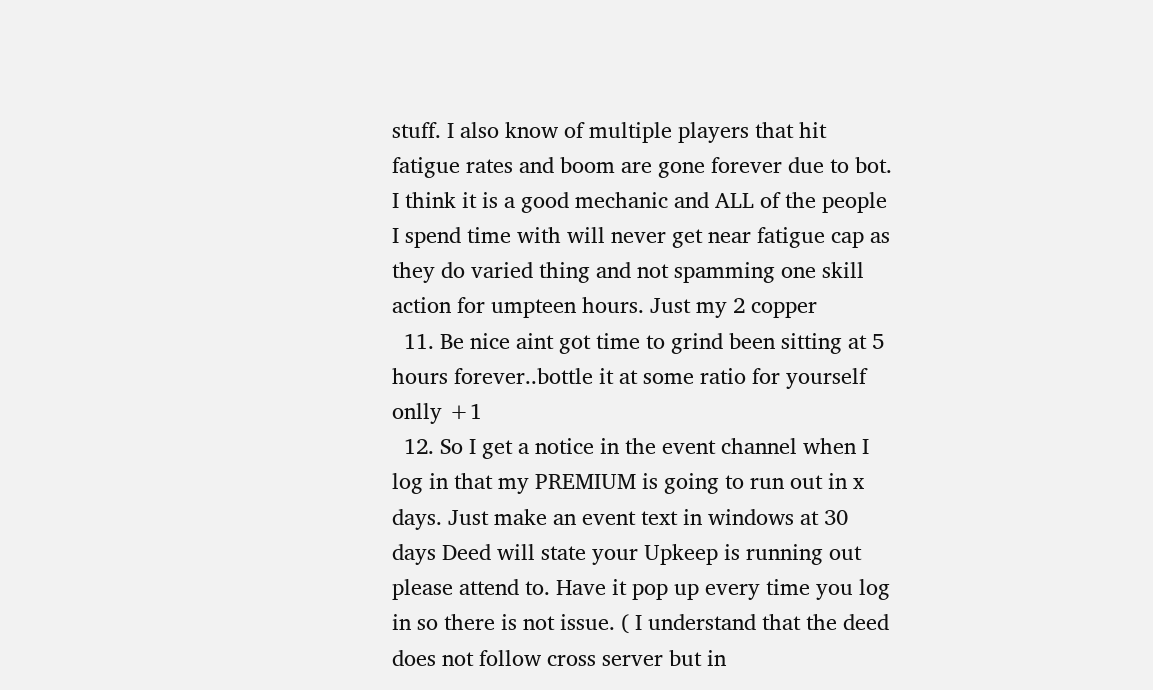stuff. I also know of multiple players that hit fatigue rates and boom are gone forever due to bot. I think it is a good mechanic and ALL of the people I spend time with will never get near fatigue cap as they do varied thing and not spamming one skill action for umpteen hours. Just my 2 copper
  11. Be nice aint got time to grind been sitting at 5 hours forever..bottle it at some ratio for yourself onlly +1
  12. So I get a notice in the event channel when I log in that my PREMIUM is going to run out in x days. Just make an event text in windows at 30 days Deed will state your Upkeep is running out please attend to. Have it pop up every time you log in so there is not issue. ( I understand that the deed does not follow cross server but in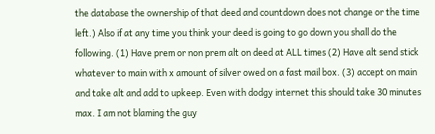the database the ownership of that deed and countdown does not change or the time left.) Also if at any time you think your deed is going to go down you shall do the following. (1) Have prem or non prem alt on deed at ALL times (2) Have alt send stick whatever to main with x amount of silver owed on a fast mail box. (3) accept on main and take alt and add to upkeep. Even with dodgy internet this should take 30 minutes max. I am not blaming the guy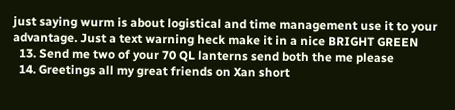just saying wurm is about logistical and time management use it to your advantage. Just a text warning heck make it in a nice BRIGHT GREEN
  13. Send me two of your 70 QL lanterns send both the me please
  14. Greetings all my great friends on Xan short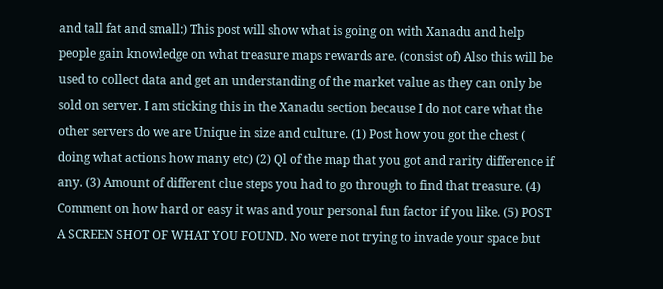and tall fat and small:) This post will show what is going on with Xanadu and help people gain knowledge on what treasure maps rewards are. (consist of) Also this will be used to collect data and get an understanding of the market value as they can only be sold on server. I am sticking this in the Xanadu section because I do not care what the other servers do we are Unique in size and culture. (1) Post how you got the chest ( doing what actions how many etc) (2) Ql of the map that you got and rarity difference if any. (3) Amount of different clue steps you had to go through to find that treasure. (4) Comment on how hard or easy it was and your personal fun factor if you like. (5) POST A SCREEN SHOT OF WHAT YOU FOUND. No were not trying to invade your space but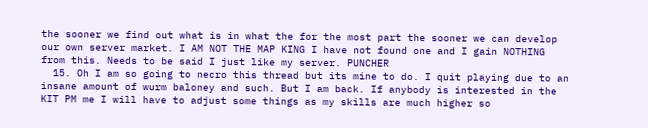the sooner we find out what is in what the for the most part the sooner we can develop our own server market. I AM NOT THE MAP KING I have not found one and I gain NOTHING from this. Needs to be said I just like my server. PUNCHER
  15. Oh I am so going to necro this thread but its mine to do. I quit playing due to an insane amount of wurm baloney and such. But I am back. If anybody is interested in the KIT PM me I will have to adjust some things as my skills are much higher so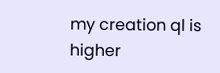my creation ql is higher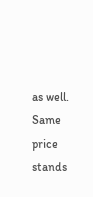as well. Same price stands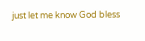just let me know God bless